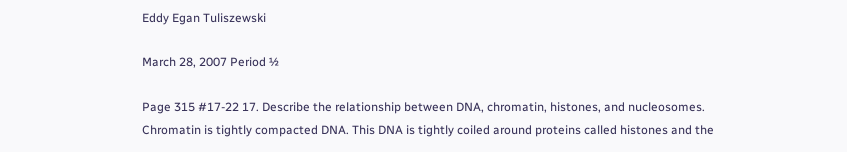Eddy Egan Tuliszewski

March 28, 2007 Period ½

Page 315 #17-22 17. Describe the relationship between DNA, chromatin, histones, and nucleosomes. Chromatin is tightly compacted DNA. This DNA is tightly coiled around proteins called histones and the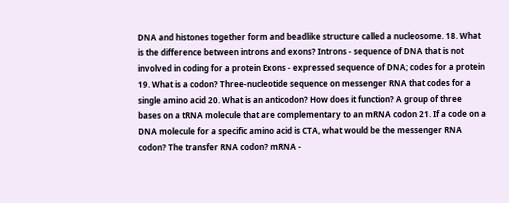DNA and histones together form and beadlike structure called a nucleosome. 18. What is the difference between introns and exons? Introns - sequence of DNA that is not involved in coding for a protein Exons - expressed sequence of DNA; codes for a protein 19. What is a codon? Three-nucleotide sequence on messenger RNA that codes for a single amino acid 20. What is an anticodon? How does it function? A group of three bases on a tRNA molecule that are complementary to an mRNA codon 21. If a code on a DNA molecule for a specific amino acid is CTA, what would be the messenger RNA codon? The transfer RNA codon? mRNA -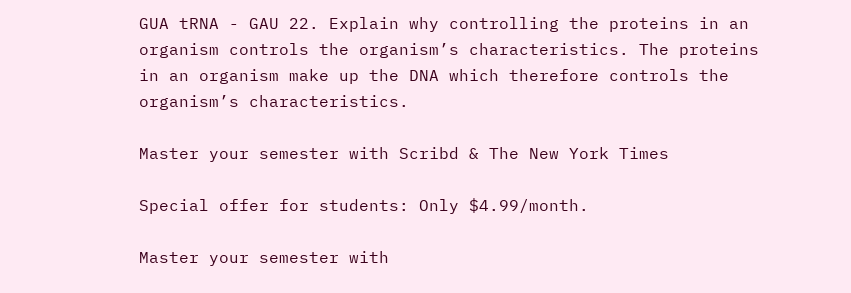GUA tRNA - GAU 22. Explain why controlling the proteins in an organism controls the organism’s characteristics. The proteins in an organism make up the DNA which therefore controls the organism’s characteristics.

Master your semester with Scribd & The New York Times

Special offer for students: Only $4.99/month.

Master your semester with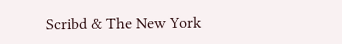Scribd & The New York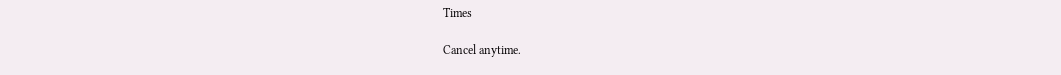Times

Cancel anytime.